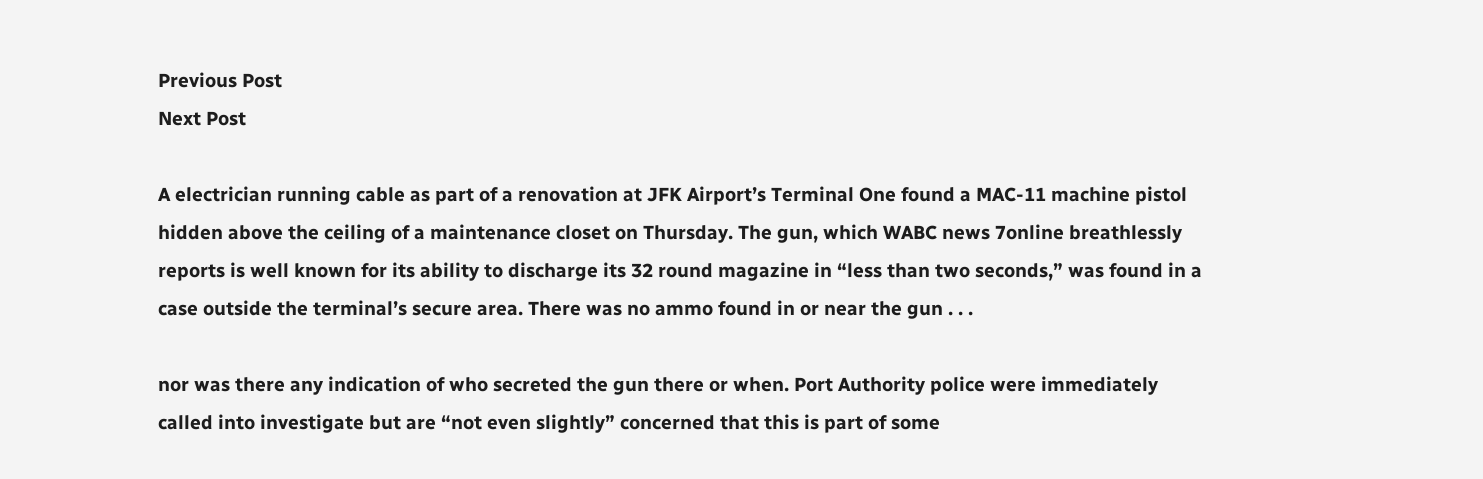Previous Post
Next Post

A electrician running cable as part of a renovation at JFK Airport’s Terminal One found a MAC-11 machine pistol hidden above the ceiling of a maintenance closet on Thursday. The gun, which WABC news 7online breathlessly reports is well known for its ability to discharge its 32 round magazine in “less than two seconds,” was found in a case outside the terminal’s secure area. There was no ammo found in or near the gun . . .

nor was there any indication of who secreted the gun there or when. Port Authority police were immediately called into investigate but are “not even slightly” concerned that this is part of some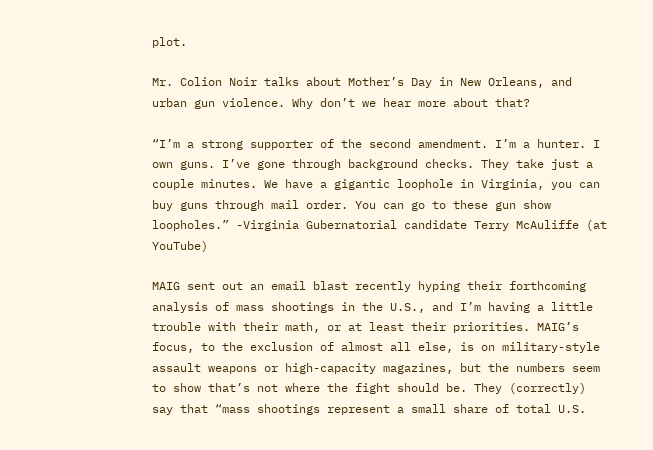plot.

Mr. Colion Noir talks about Mother’s Day in New Orleans, and urban gun violence. Why don’t we hear more about that?

“I’m a strong supporter of the second amendment. I’m a hunter. I own guns. I’ve gone through background checks. They take just a couple minutes. We have a gigantic loophole in Virginia, you can buy guns through mail order. You can go to these gun show loopholes.” -Virginia Gubernatorial candidate Terry McAuliffe (at YouTube)

MAIG sent out an email blast recently hyping their forthcoming analysis of mass shootings in the U.S., and I’m having a little trouble with their math, or at least their priorities. MAIG’s focus, to the exclusion of almost all else, is on military-style assault weapons or high-capacity magazines, but the numbers seem to show that’s not where the fight should be. They (correctly) say that “mass shootings represent a small share of total U.S.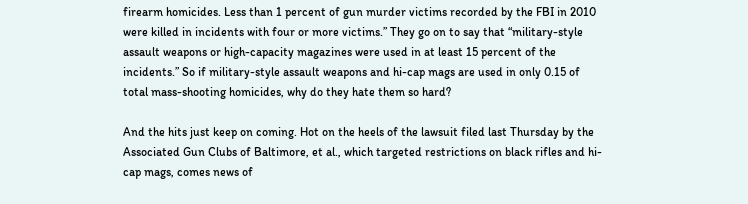firearm homicides. Less than 1 percent of gun murder victims recorded by the FBI in 2010 were killed in incidents with four or more victims.” They go on to say that “military-style assault weapons or high-capacity magazines were used in at least 15 percent of the incidents.” So if military-style assault weapons and hi-cap mags are used in only 0.15 of total mass-shooting homicides, why do they hate them so hard?

And the hits just keep on coming. Hot on the heels of the lawsuit filed last Thursday by the Associated Gun Clubs of Baltimore, et al., which targeted restrictions on black rifles and hi-cap mags, comes news of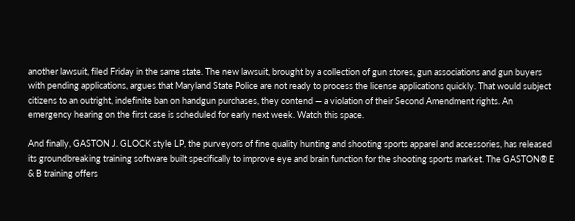another lawsuit, filed Friday in the same state. The new lawsuit, brought by a collection of gun stores, gun associations and gun buyers with pending applications, argues that Maryland State Police are not ready to process the license applications quickly. That would subject citizens to an outright, indefinite ban on handgun purchases, they contend — a violation of their Second Amendment rights. An emergency hearing on the first case is scheduled for early next week. Watch this space.

And finally, GASTON J. GLOCK style LP, the purveyors of fine quality hunting and shooting sports apparel and accessories, has released its groundbreaking training software built specifically to improve eye and brain function for the shooting sports market. The GASTON® E & B training offers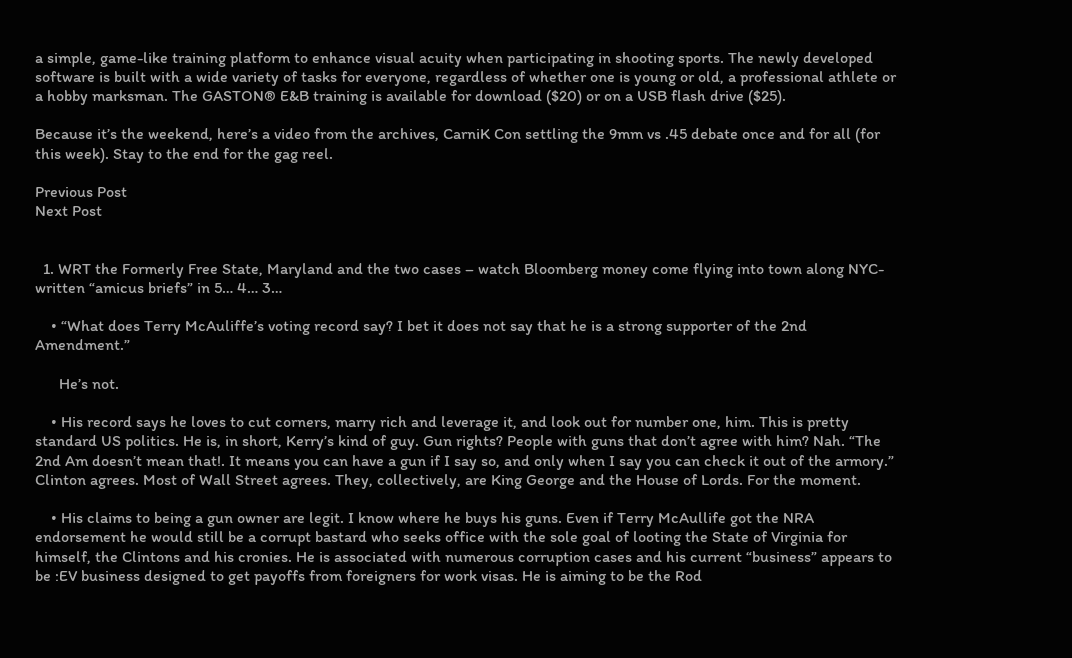a simple, game-like training platform to enhance visual acuity when participating in shooting sports. The newly developed software is built with a wide variety of tasks for everyone, regardless of whether one is young or old, a professional athlete or a hobby marksman. The GASTON® E&B training is available for download ($20) or on a USB flash drive ($25).

Because it’s the weekend, here’s a video from the archives, CarniK Con settling the 9mm vs .45 debate once and for all (for this week). Stay to the end for the gag reel.

Previous Post
Next Post


  1. WRT the Formerly Free State, Maryland and the two cases – watch Bloomberg money come flying into town along NYC-written “amicus briefs” in 5… 4… 3…

    • “What does Terry McAuliffe’s voting record say? I bet it does not say that he is a strong supporter of the 2nd Amendment.”

      He’s not.

    • His record says he loves to cut corners, marry rich and leverage it, and look out for number one, him. This is pretty standard US politics. He is, in short, Kerry’s kind of guy. Gun rights? People with guns that don’t agree with him? Nah. “The 2nd Am doesn’t mean that!. It means you can have a gun if I say so, and only when I say you can check it out of the armory.” Clinton agrees. Most of Wall Street agrees. They, collectively, are King George and the House of Lords. For the moment.

    • His claims to being a gun owner are legit. I know where he buys his guns. Even if Terry McAullife got the NRA endorsement he would still be a corrupt bastard who seeks office with the sole goal of looting the State of Virginia for himself, the Clintons and his cronies. He is associated with numerous corruption cases and his current “business” appears to be :EV business designed to get payoffs from foreigners for work visas. He is aiming to be the Rod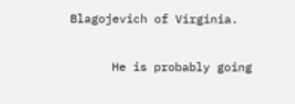Blagojevich of Virginia.

      He is probably going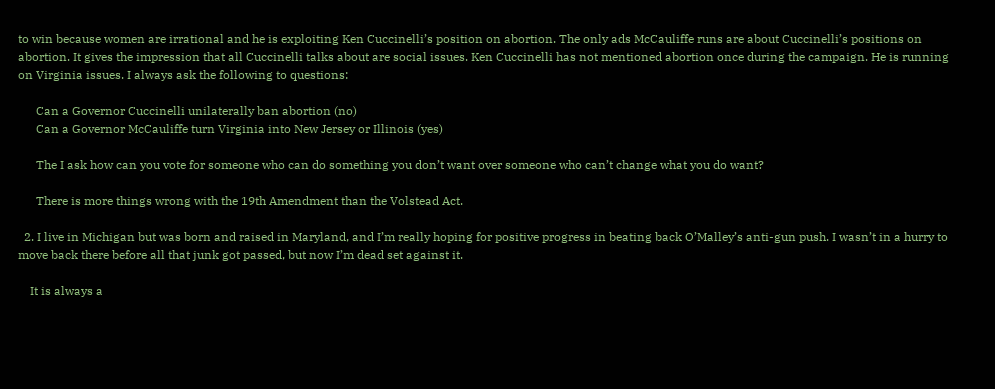to win because women are irrational and he is exploiting Ken Cuccinelli’s position on abortion. The only ads McCauliffe runs are about Cuccinelli’s positions on abortion. It gives the impression that all Cuccinelli talks about are social issues. Ken Cuccinelli has not mentioned abortion once during the campaign. He is running on Virginia issues. I always ask the following to questions:

      Can a Governor Cuccinelli unilaterally ban abortion (no)
      Can a Governor McCauliffe turn Virginia into New Jersey or Illinois (yes)

      The I ask how can you vote for someone who can do something you don’t want over someone who can’t change what you do want?

      There is more things wrong with the 19th Amendment than the Volstead Act.

  2. I live in Michigan but was born and raised in Maryland, and I’m really hoping for positive progress in beating back O’Malley’s anti-gun push. I wasn’t in a hurry to move back there before all that junk got passed, but now I’m dead set against it.

    It is always a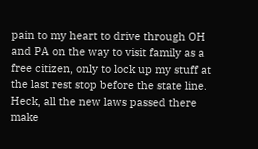pain to my heart to drive through OH and PA on the way to visit family as a free citizen, only to lock up my stuff at the last rest stop before the state line. Heck, all the new laws passed there make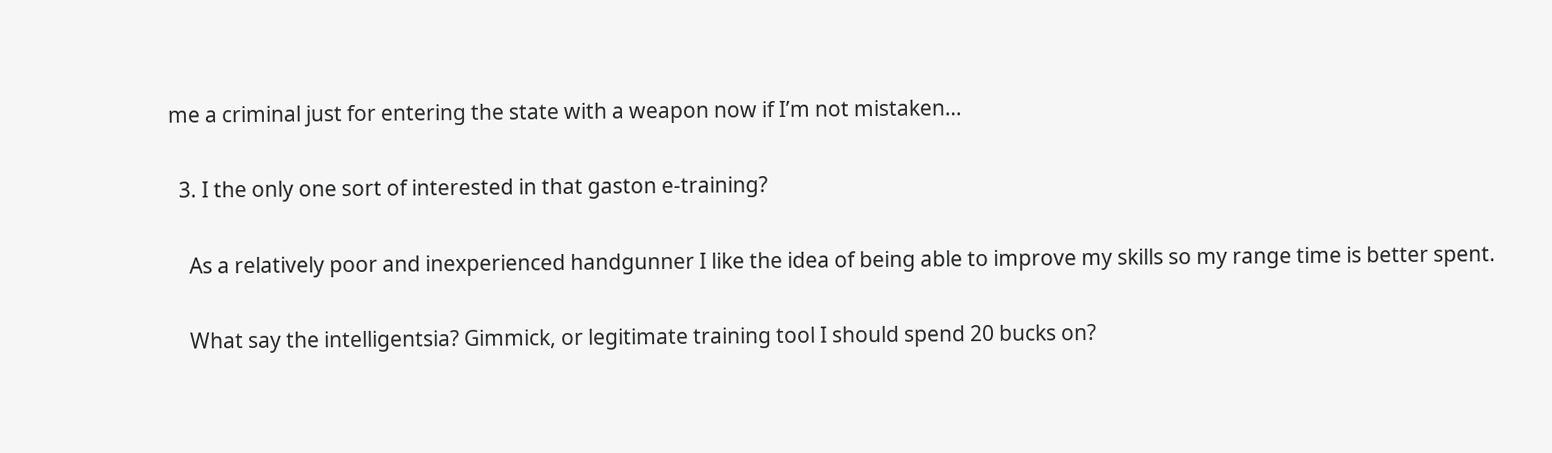me a criminal just for entering the state with a weapon now if I’m not mistaken…

  3. I the only one sort of interested in that gaston e-training?

    As a relatively poor and inexperienced handgunner I like the idea of being able to improve my skills so my range time is better spent.

    What say the intelligentsia? Gimmick, or legitimate training tool I should spend 20 bucks on?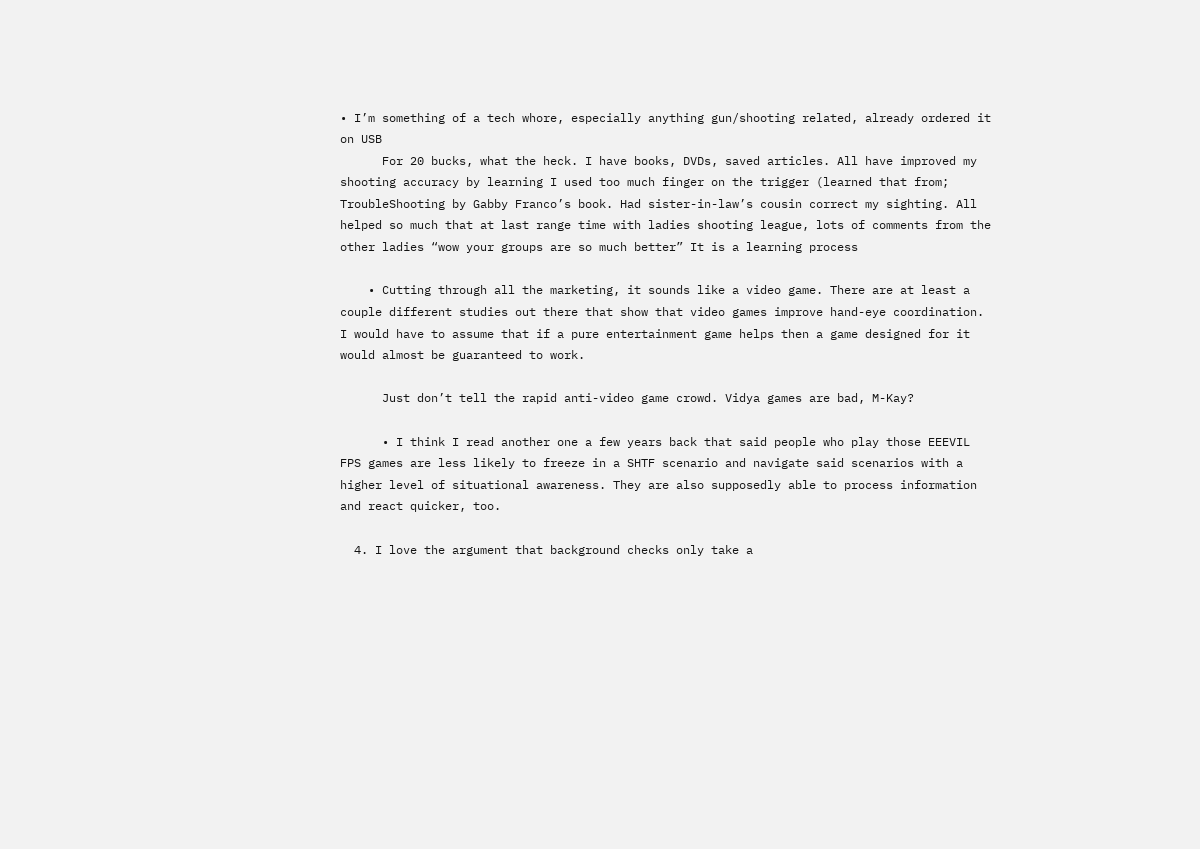• I’m something of a tech whore, especially anything gun/shooting related, already ordered it on USB
      For 20 bucks, what the heck. I have books, DVDs, saved articles. All have improved my shooting accuracy by learning I used too much finger on the trigger (learned that from; TroubleShooting by Gabby Franco’s book. Had sister-in-law’s cousin correct my sighting. All helped so much that at last range time with ladies shooting league, lots of comments from the other ladies “wow your groups are so much better” It is a learning process

    • Cutting through all the marketing, it sounds like a video game. There are at least a couple different studies out there that show that video games improve hand-eye coordination. I would have to assume that if a pure entertainment game helps then a game designed for it would almost be guaranteed to work.

      Just don’t tell the rapid anti-video game crowd. Vidya games are bad, M-Kay?

      • I think I read another one a few years back that said people who play those EEEVIL FPS games are less likely to freeze in a SHTF scenario and navigate said scenarios with a higher level of situational awareness. They are also supposedly able to process information and react quicker, too.

  4. I love the argument that background checks only take a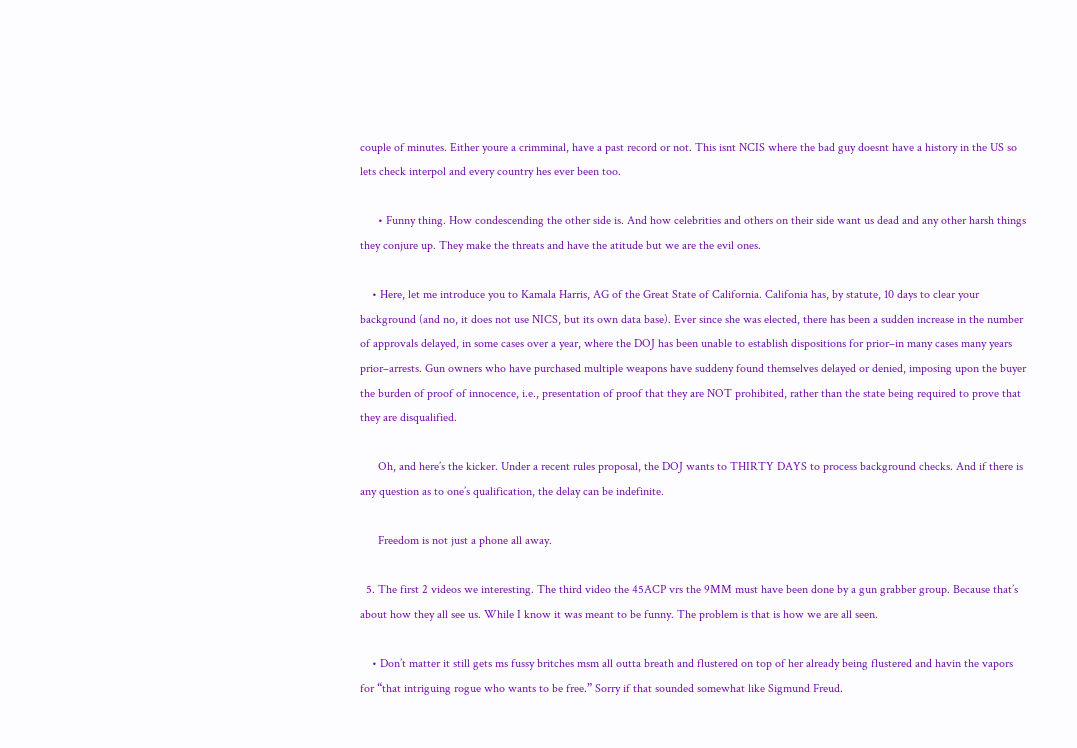couple of minutes. Either youre a crimminal, have a past record or not. This isnt NCIS where the bad guy doesnt have a history in the US so lets check interpol and every country hes ever been too.

      • Funny thing. How condescending the other side is. And how celebrities and others on their side want us dead and any other harsh things they conjure up. They make the threats and have the atitude but we are the evil ones.

    • Here, let me introduce you to Kamala Harris, AG of the Great State of California. Califonia has, by statute, 10 days to clear your background (and no, it does not use NICS, but its own data base). Ever since she was elected, there has been a sudden increase in the number of approvals delayed, in some cases over a year, where the DOJ has been unable to establish dispositions for prior–in many cases many years prior–arrests. Gun owners who have purchased multiple weapons have suddeny found themselves delayed or denied, imposing upon the buyer the burden of proof of innocence, i.e., presentation of proof that they are NOT prohibited, rather than the state being required to prove that they are disqualified.

      Oh, and here’s the kicker. Under a recent rules proposal, the DOJ wants to THIRTY DAYS to process background checks. And if there is any question as to one’s qualification, the delay can be indefinite.

      Freedom is not just a phone all away.

  5. The first 2 videos we interesting. The third video the 45ACP vrs the 9MM must have been done by a gun grabber group. Because that’s about how they all see us. While I know it was meant to be funny. The problem is that is how we are all seen.

    • Don’t matter it still gets ms fussy britches msm all outta breath and flustered on top of her already being flustered and havin the vapors for “that intriguing rogue who wants to be free.” Sorry if that sounded somewhat like Sigmund Freud.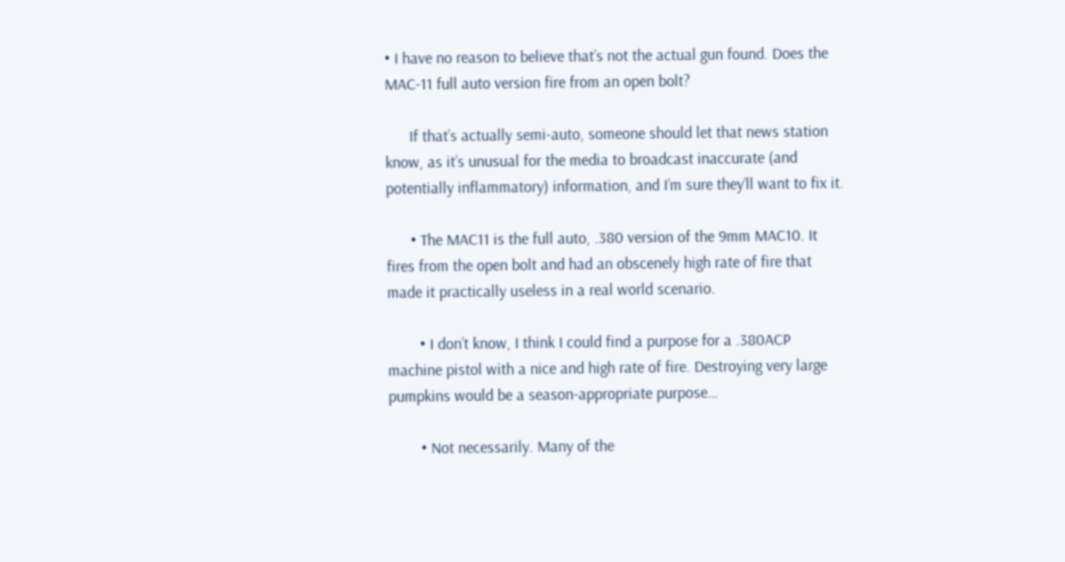• I have no reason to believe that’s not the actual gun found. Does the MAC-11 full auto version fire from an open bolt?

      If that’s actually semi-auto, someone should let that news station know, as it’s unusual for the media to broadcast inaccurate (and potentially inflammatory) information, and I’m sure they’ll want to fix it.

      • The MAC11 is the full auto, .380 version of the 9mm MAC10. It fires from the open bolt and had an obscenely high rate of fire that made it practically useless in a real world scenario.

        • I don’t know, I think I could find a purpose for a .380ACP machine pistol with a nice and high rate of fire. Destroying very large pumpkins would be a season-appropriate purpose…

        • Not necessarily. Many of the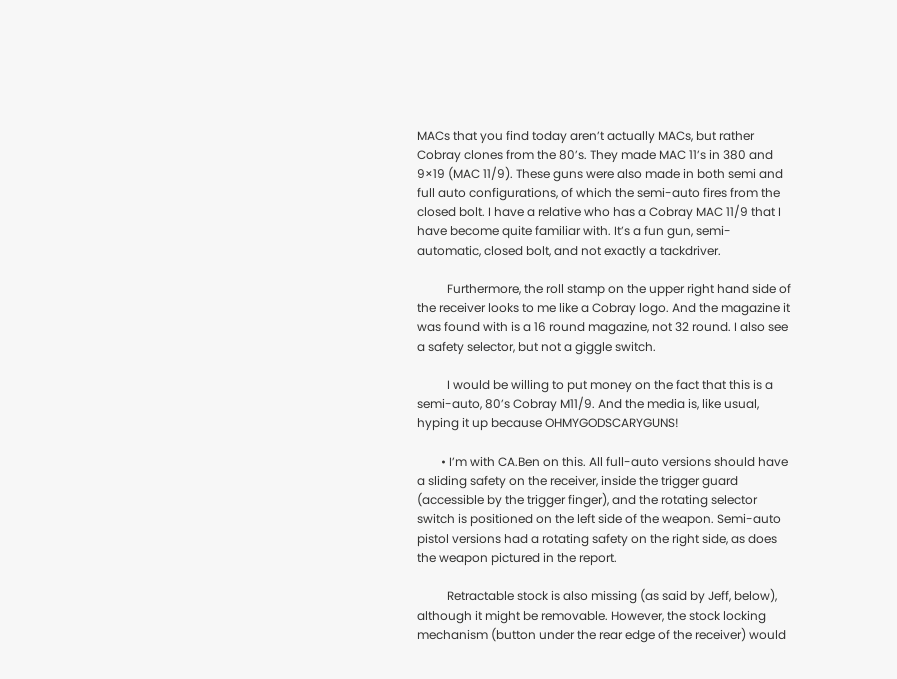MACs that you find today aren’t actually MACs, but rather Cobray clones from the 80’s. They made MAC 11’s in 380 and 9×19 (MAC 11/9). These guns were also made in both semi and full auto configurations, of which the semi-auto fires from the closed bolt. I have a relative who has a Cobray MAC 11/9 that I have become quite familiar with. It’s a fun gun, semi-automatic, closed bolt, and not exactly a tackdriver.

          Furthermore, the roll stamp on the upper right hand side of the receiver looks to me like a Cobray logo. And the magazine it was found with is a 16 round magazine, not 32 round. I also see a safety selector, but not a giggle switch.

          I would be willing to put money on the fact that this is a semi-auto, 80’s Cobray M11/9. And the media is, like usual, hyping it up because OHMYGODSCARYGUNS!

        • I’m with CA.Ben on this. All full-auto versions should have a sliding safety on the receiver, inside the trigger guard (accessible by the trigger finger), and the rotating selector switch is positioned on the left side of the weapon. Semi-auto pistol versions had a rotating safety on the right side, as does the weapon pictured in the report.

          Retractable stock is also missing (as said by Jeff, below), although it might be removable. However, the stock locking mechanism (button under the rear edge of the receiver) would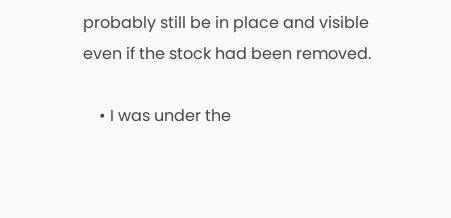probably still be in place and visible even if the stock had been removed.

    • I was under the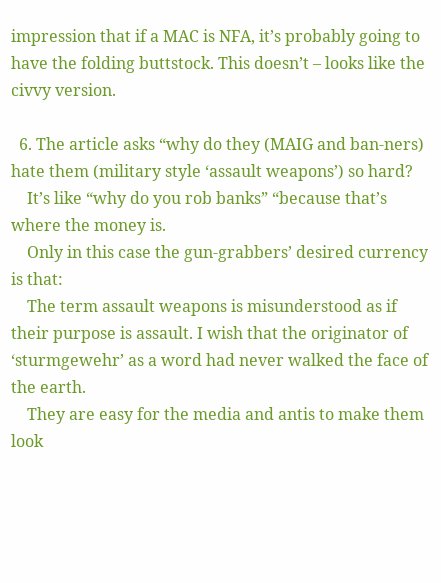impression that if a MAC is NFA, it’s probably going to have the folding buttstock. This doesn’t – looks like the civvy version.

  6. The article asks “why do they (MAIG and ban-ners) hate them (military style ‘assault weapons’) so hard?
    It’s like “why do you rob banks” “because that’s where the money is.
    Only in this case the gun-grabbers’ desired currency is that:
    The term assault weapons is misunderstood as if their purpose is assault. I wish that the originator of ‘sturmgewehr’ as a word had never walked the face of the earth.
    They are easy for the media and antis to make them look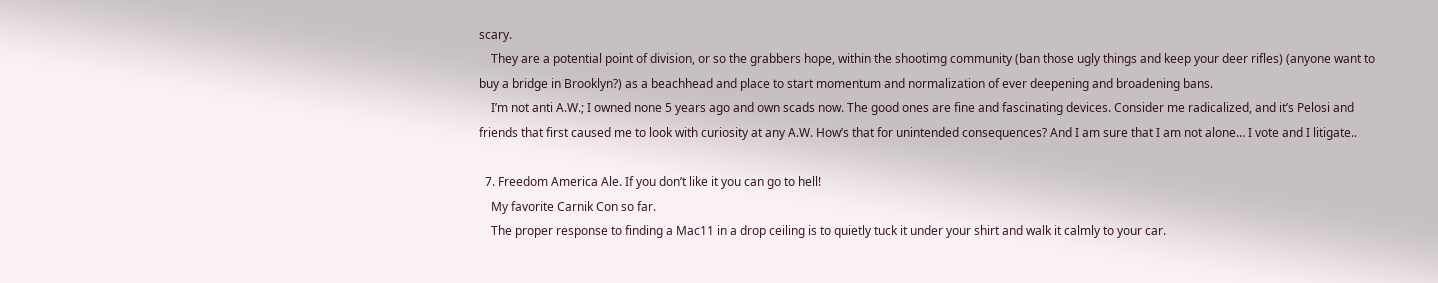scary.
    They are a potential point of division, or so the grabbers hope, within the shootimg community (ban those ugly things and keep your deer rifles) (anyone want to buy a bridge in Brooklyn?) as a beachhead and place to start momentum and normalization of ever deepening and broadening bans.
    I’m not anti A.W.; I owned none 5 years ago and own scads now. The good ones are fine and fascinating devices. Consider me radicalized, and it’s Pelosi and friends that first caused me to look with curiosity at any A.W. How’s that for unintended consequences? And I am sure that I am not alone… I vote and I litigate..

  7. Freedom America Ale. If you don’t like it you can go to hell!
    My favorite Carnik Con so far.
    The proper response to finding a Mac11 in a drop ceiling is to quietly tuck it under your shirt and walk it calmly to your car.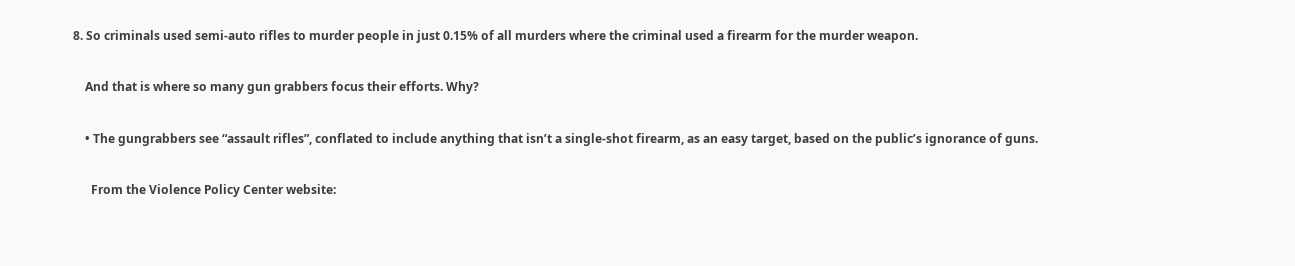8. So criminals used semi-auto rifles to murder people in just 0.15% of all murders where the criminal used a firearm for the murder weapon.

    And that is where so many gun grabbers focus their efforts. Why?

    • The gungrabbers see “assault rifles”, conflated to include anything that isn’t a single-shot firearm, as an easy target, based on the public’s ignorance of guns.

      From the Violence Policy Center website: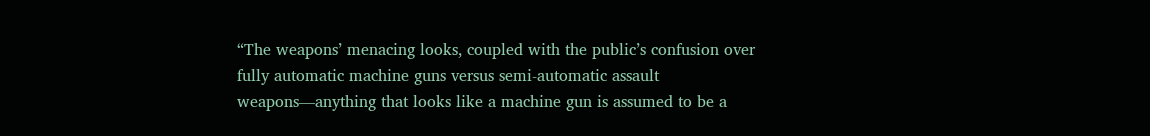“The weapons’ menacing looks, coupled with the public’s confusion over fully automatic machine guns versus semi-automatic assault weapons—anything that looks like a machine gun is assumed to be a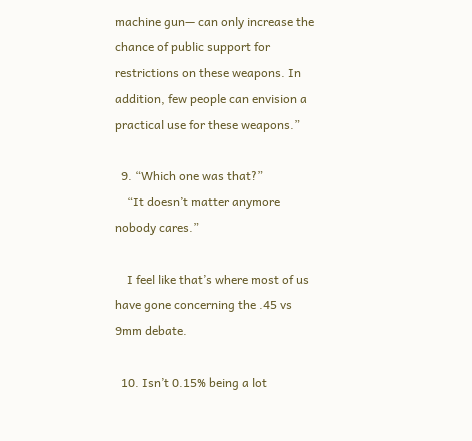machine gun— can only increase the chance of public support for restrictions on these weapons. In addition, few people can envision a practical use for these weapons.”

  9. “Which one was that?”
    “It doesn’t matter anymore nobody cares.”

    I feel like that’s where most of us have gone concerning the .45 vs 9mm debate.

  10. Isn’t 0.15% being a lot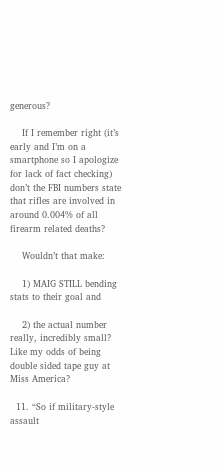generous?

    If I remember right (it’s early and I’m on a smartphone so I apologize for lack of fact checking) don’t the FBI numbers state that rifles are involved in around 0.004% of all firearm related deaths?

    Wouldn’t that make:

    1) MAIG STILL bending stats to their goal and

    2) the actual number really, incredibly small? Like my odds of being double sided tape guy at Miss America?

  11. “So if military-style assault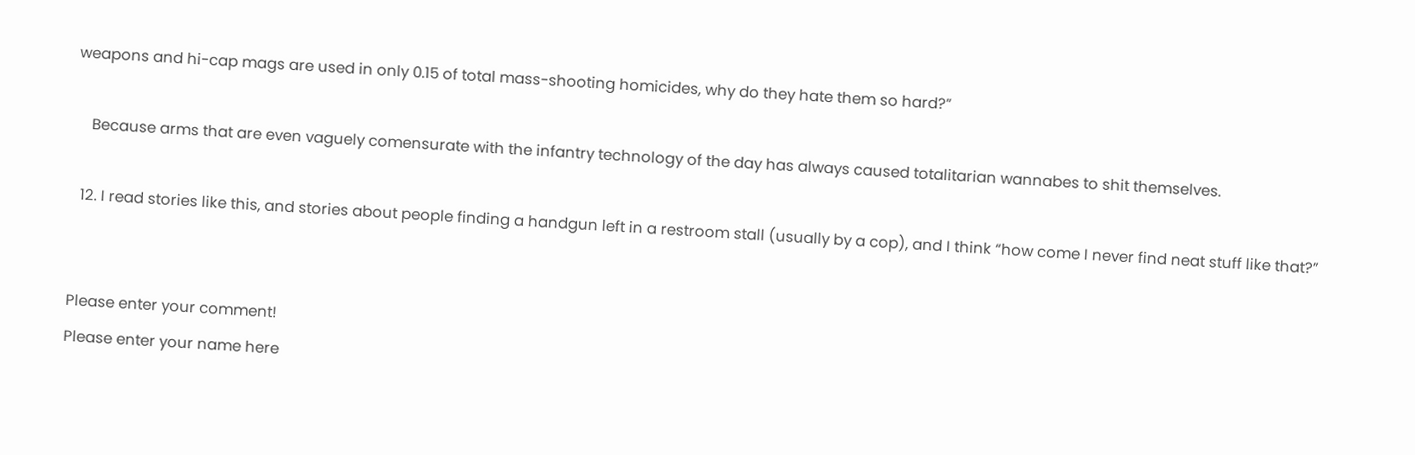weapons and hi-cap mags are used in only 0.15 of total mass-shooting homicides, why do they hate them so hard?”

    Because arms that are even vaguely comensurate with the infantry technology of the day has always caused totalitarian wannabes to shit themselves.

  12. I read stories like this, and stories about people finding a handgun left in a restroom stall (usually by a cop), and I think “how come I never find neat stuff like that?”


Please enter your comment!
Please enter your name here